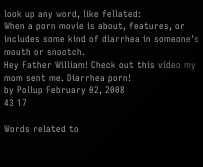look up any word, like fellated:
When a porn movie is about, features, or includes some kind of diarrhea in someone's mouth or snootch.
Hey Father William! Check out this video my mom sent me. Diarrhea porn!
by Pollup February 02, 2008
43 17

Words related to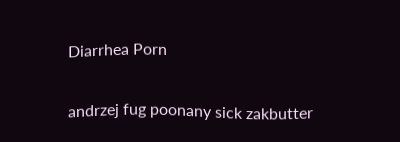Diarrhea Porn

andrzej fug poonany sick zakbutter